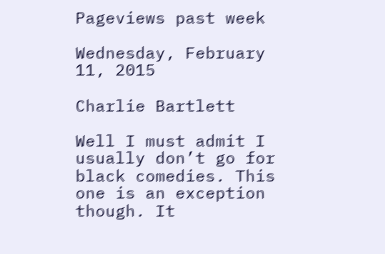Pageviews past week

Wednesday, February 11, 2015

Charlie Bartlett

Well I must admit I usually don’t go for black comedies. This one is an exception though. It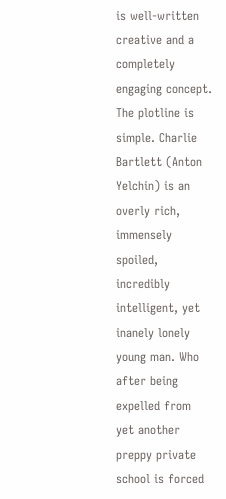is well-written creative and a completely engaging concept. The plotline is simple. Charlie Bartlett (Anton Yelchin) is an overly rich, immensely spoiled, incredibly intelligent, yet inanely lonely young man. Who after being expelled from yet another preppy private school is forced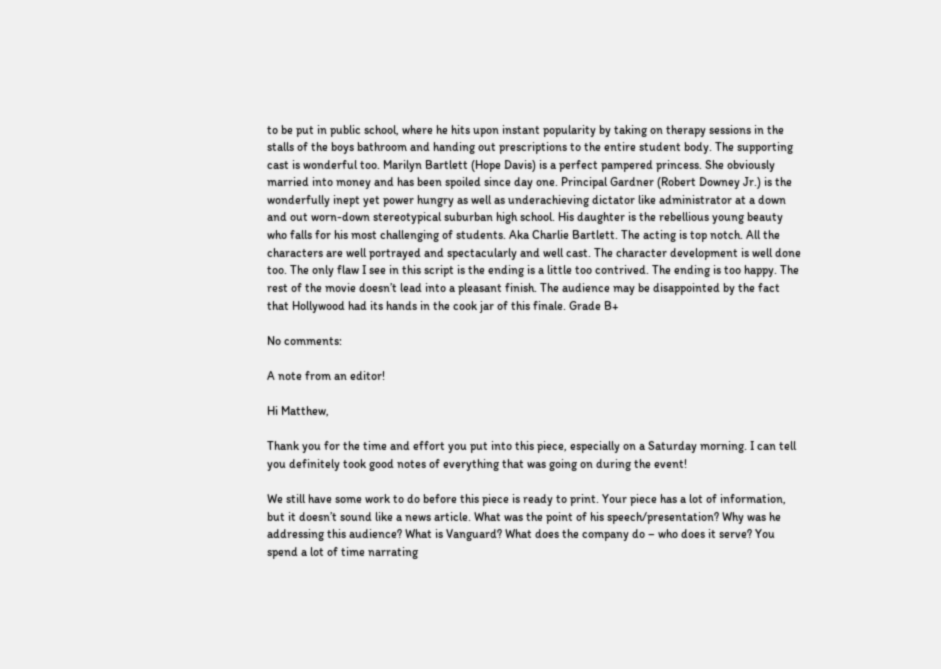to be put in public school, where he hits upon instant popularity by taking on therapy sessions in the stalls of the boys bathroom and handing out prescriptions to the entire student body. The supporting cast is wonderful too. Marilyn Bartlett (Hope Davis) is a perfect pampered princess. She obviously married into money and has been spoiled since day one. Principal Gardner (Robert Downey Jr.) is the wonderfully inept yet power hungry as well as underachieving dictator like administrator at a down and out worn-down stereotypical suburban high school. His daughter is the rebellious young beauty who falls for his most challenging of students. Aka Charlie Bartlett. The acting is top notch. All the characters are well portrayed and spectacularly and well cast. The character development is well done too. The only flaw I see in this script is the ending is a little too contrived. The ending is too happy. The rest of the movie doesn’t lead into a pleasant finish. The audience may be disappointed by the fact that Hollywood had its hands in the cook jar of this finale. Grade B+

No comments:

A note from an editor!

Hi Matthew,

Thank you for the time and effort you put into this piece, especially on a Saturday morning. I can tell you definitely took good notes of everything that was going on during the event!

We still have some work to do before this piece is ready to print. Your piece has a lot of information, but it doesn’t sound like a news article. What was the point of his speech/presentation? Why was he addressing this audience? What is Vanguard? What does the company do – who does it serve? You spend a lot of time narrating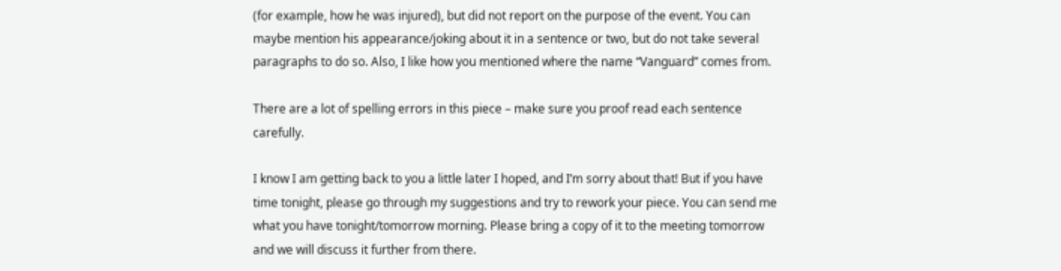(for example, how he was injured), but did not report on the purpose of the event. You can maybe mention his appearance/joking about it in a sentence or two, but do not take several paragraphs to do so. Also, I like how you mentioned where the name “Vanguard” comes from.

There are a lot of spelling errors in this piece – make sure you proof read each sentence carefully.

I know I am getting back to you a little later I hoped, and I’m sorry about that! But if you have time tonight, please go through my suggestions and try to rework your piece. You can send me what you have tonight/tomorrow morning. Please bring a copy of it to the meeting tomorrow and we will discuss it further from there.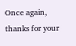Once again, thanks for your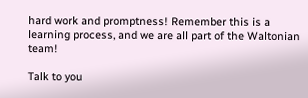hard work and promptness! Remember this is a learning process, and we are all part of the Waltonian team!

Talk to you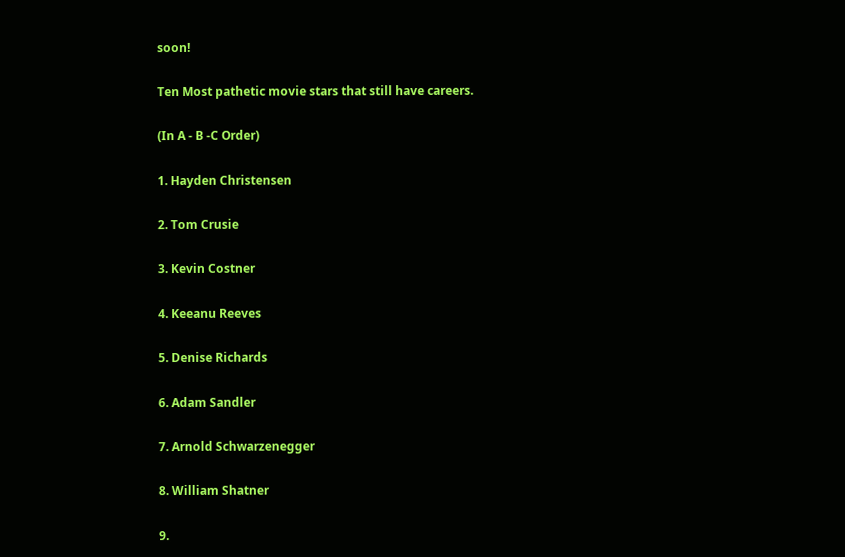soon!

Ten Most pathetic movie stars that still have careers.

(In A - B -C Order)

1. Hayden Christensen

2. Tom Crusie

3. Kevin Costner

4. Keeanu Reeves

5. Denise Richards

6. Adam Sandler

7. Arnold Schwarzenegger

8. William Shatner

9.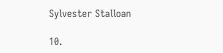Sylvester Stalloan

10.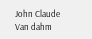John Claude Van dahm